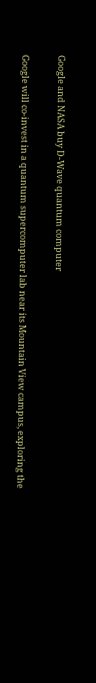Google and NASA buy D-Wave quantum computer

Google will co-invest in a quantum supercomputer lab near its Mountain View campus, exploring the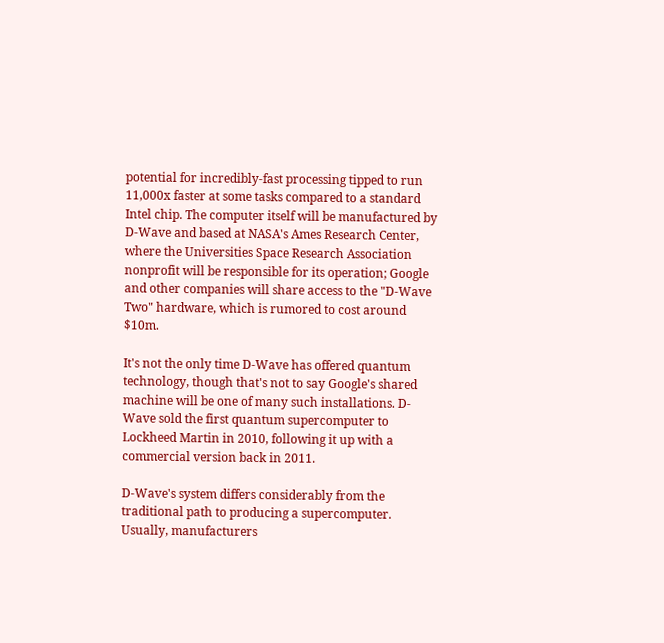potential for incredibly-fast processing tipped to run 11,000x faster at some tasks compared to a standard Intel chip. The computer itself will be manufactured by D-Wave and based at NASA's Ames Research Center, where the Universities Space Research Association nonprofit will be responsible for its operation; Google and other companies will share access to the "D-Wave Two" hardware, which is rumored to cost around $10m.

It's not the only time D-Wave has offered quantum technology, though that's not to say Google's shared machine will be one of many such installations. D-Wave sold the first quantum supercomputer to Lockheed Martin in 2010, following it up with a commercial version back in 2011.

D-Wave's system differs considerably from the traditional path to producing a supercomputer. Usually, manufacturers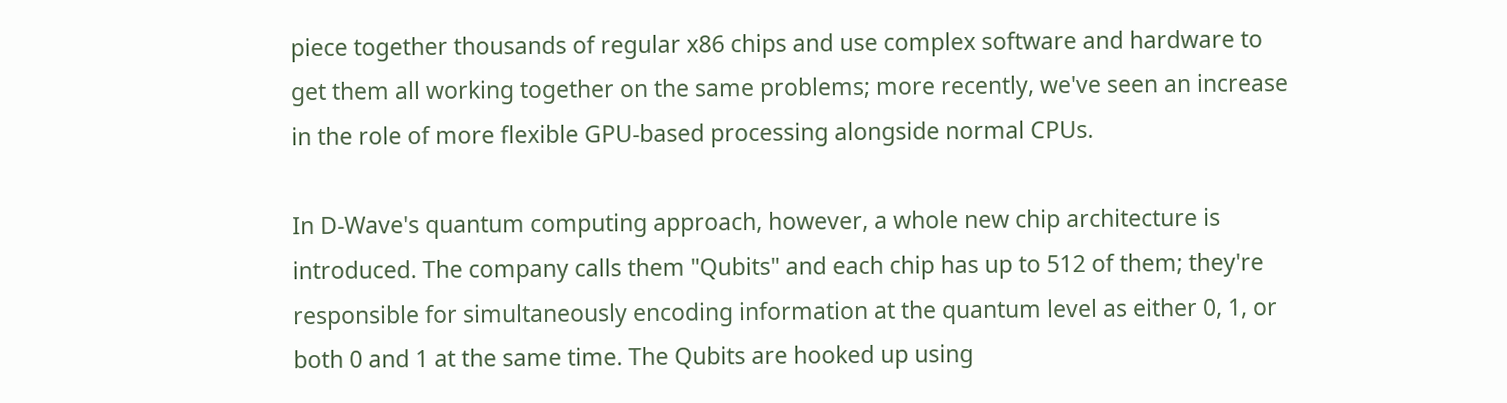piece together thousands of regular x86 chips and use complex software and hardware to get them all working together on the same problems; more recently, we've seen an increase in the role of more flexible GPU-based processing alongside normal CPUs.

In D-Wave's quantum computing approach, however, a whole new chip architecture is introduced. The company calls them "Qubits" and each chip has up to 512 of them; they're responsible for simultaneously encoding information at the quantum level as either 0, 1, or both 0 and 1 at the same time. The Qubits are hooked up using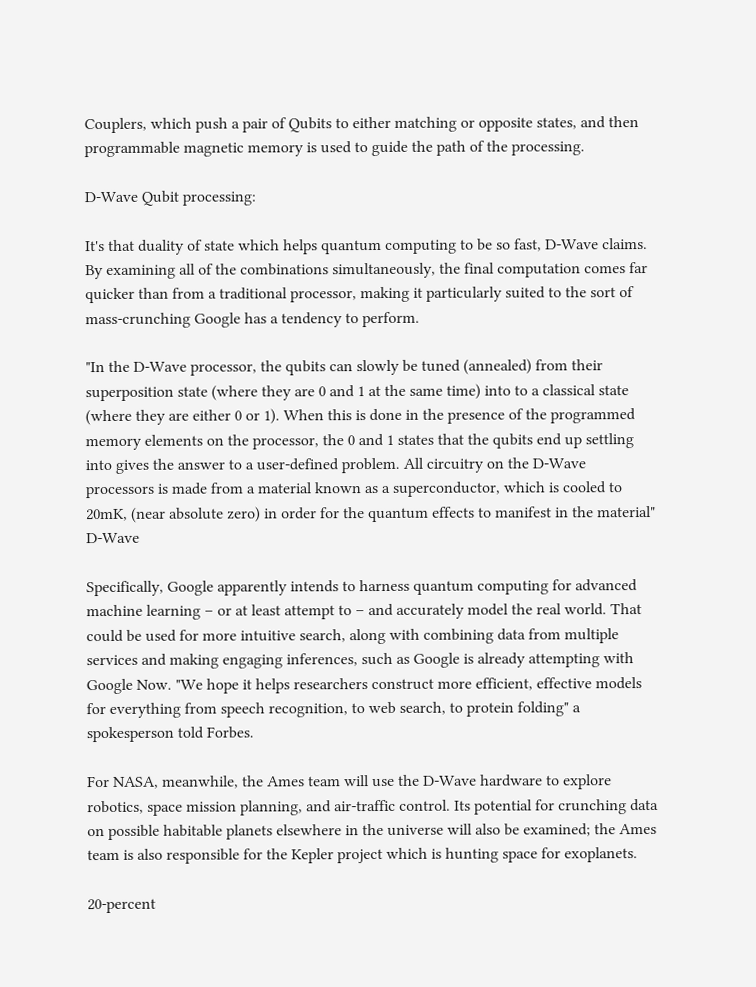Couplers, which push a pair of Qubits to either matching or opposite states, and then programmable magnetic memory is used to guide the path of the processing.

D-Wave Qubit processing:

It's that duality of state which helps quantum computing to be so fast, D-Wave claims. By examining all of the combinations simultaneously, the final computation comes far quicker than from a traditional processor, making it particularly suited to the sort of mass-crunching Google has a tendency to perform.

"In the D-Wave processor, the qubits can slowly be tuned (annealed) from their superposition state (where they are 0 and 1 at the same time) into to a classical state (where they are either 0 or 1). When this is done in the presence of the programmed memory elements on the processor, the 0 and 1 states that the qubits end up settling into gives the answer to a user-defined problem. All circuitry on the D-Wave processors is made from a material known as a superconductor, which is cooled to 20mK, (near absolute zero) in order for the quantum effects to manifest in the material" D-Wave

Specifically, Google apparently intends to harness quantum computing for advanced machine learning – or at least attempt to – and accurately model the real world. That could be used for more intuitive search, along with combining data from multiple services and making engaging inferences, such as Google is already attempting with Google Now. "We hope it helps researchers construct more efficient, effective models for everything from speech recognition, to web search, to protein folding" a spokesperson told Forbes.

For NASA, meanwhile, the Ames team will use the D-Wave hardware to explore robotics, space mission planning, and air-traffic control. Its potential for crunching data on possible habitable planets elsewhere in the universe will also be examined; the Ames team is also responsible for the Kepler project which is hunting space for exoplanets.

20-percent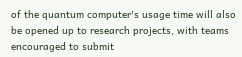of the quantum computer's usage time will also be opened up to research projects, with teams encouraged to submit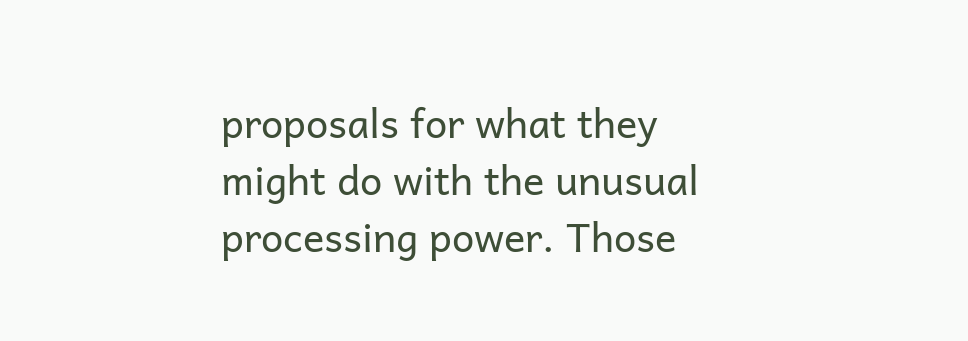proposals for what they might do with the unusual processing power. Those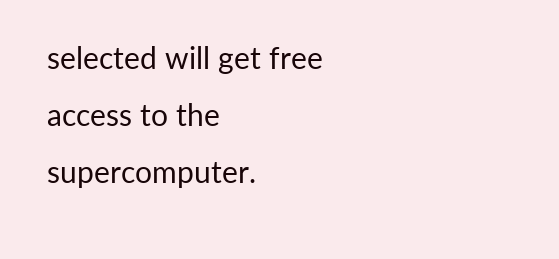selected will get free access to the supercomputer.